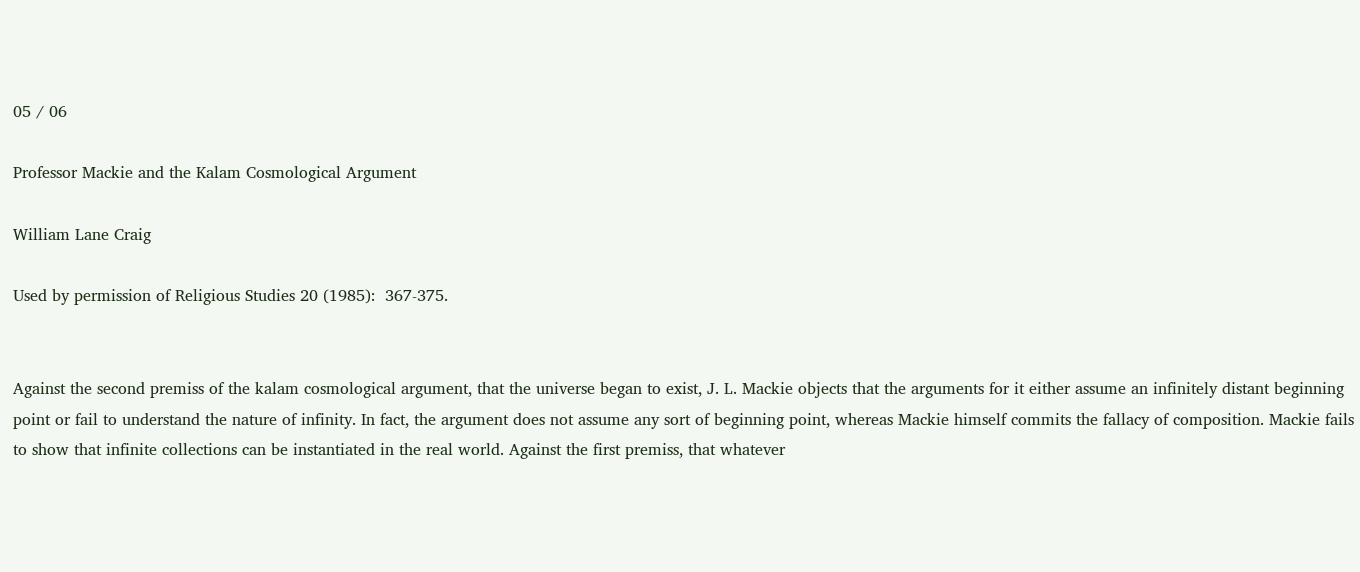05 / 06

Professor Mackie and the Kalam Cosmological Argument

William Lane Craig

Used by permission of Religious Studies 20 (1985):  367-375.


Against the second premiss of the kalam cosmological argument, that the universe began to exist, J. L. Mackie objects that the arguments for it either assume an infinitely distant beginning point or fail to understand the nature of infinity. In fact, the argument does not assume any sort of beginning point, whereas Mackie himself commits the fallacy of composition. Mackie fails to show that infinite collections can be instantiated in the real world. Against the first premiss, that whatever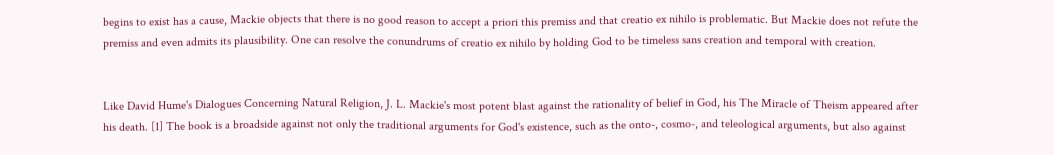begins to exist has a cause, Mackie objects that there is no good reason to accept a priori this premiss and that creatio ex nihilo is problematic. But Mackie does not refute the premiss and even admits its plausibility. One can resolve the conundrums of creatio ex nihilo by holding God to be timeless sans creation and temporal with creation.


Like David Hume's Dialogues Concerning Natural Religion, J. L. Mackie's most potent blast against the rationality of belief in God, his The Miracle of Theism appeared after his death. [1] The book is a broadside against not only the traditional arguments for God's existence, such as the onto-, cosmo-, and teleological arguments, but also against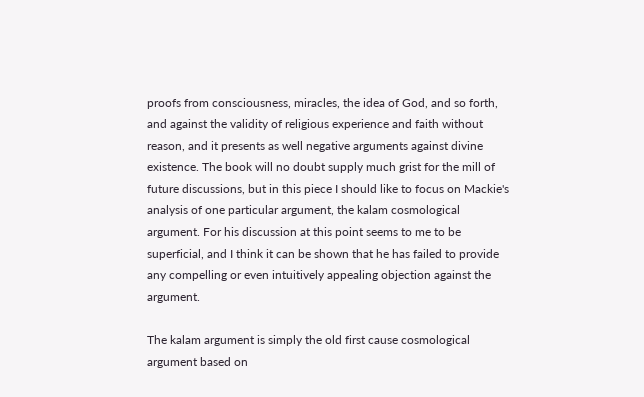proofs from consciousness, miracles, the idea of God, and so forth, and against the validity of religious experience and faith without reason, and it presents as well negative arguments against divine existence. The book will no doubt supply much grist for the mill of future discussions, but in this piece I should like to focus on Mackie's analysis of one particular argument, the kalam cosmological argument. For his discussion at this point seems to me to be superficial, and I think it can be shown that he has failed to provide any compelling or even intuitively appealing objection against the argument.

The kalam argument is simply the old first cause cosmological argument based on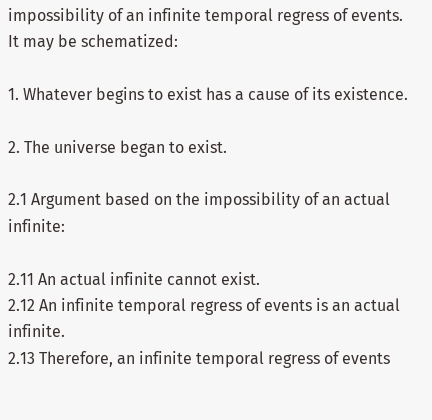impossibility of an infinite temporal regress of events. It may be schematized:

1. Whatever begins to exist has a cause of its existence.

2. The universe began to exist.

2.1 Argument based on the impossibility of an actual infinite:

2.11 An actual infinite cannot exist.
2.12 An infinite temporal regress of events is an actual infinite.
2.13 Therefore, an infinite temporal regress of events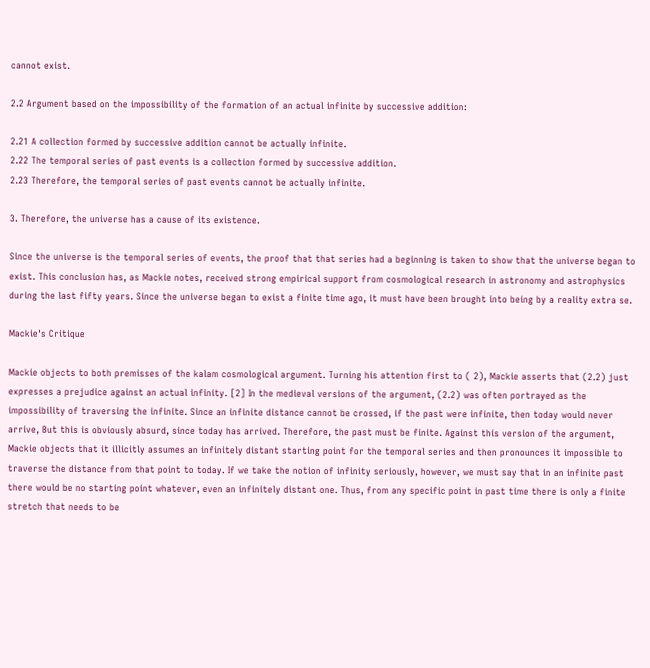cannot exist.

2.2 Argument based on the impossibility of the formation of an actual infinite by successive addition:

2.21 A collection formed by successive addition cannot be actually infinite.
2.22 The temporal series of past events is a collection formed by successive addition.
2.23 Therefore, the temporal series of past events cannot be actually infinite.

3. Therefore, the universe has a cause of its existence.

Since the universe is the temporal series of events, the proof that that series had a beginning is taken to show that the universe began to exist. This conclusion has, as Mackie notes, received strong empirical support from cosmological research in astronomy and astrophysics during the last fifty years. Since the universe began to exist a finite time ago, it must have been brought into being by a reality extra se.

Mackie's Critique

Mackie objects to both premisses of the kalam cosmological argument. Turning his attention first to ( 2), Mackie asserts that (2.2) just expresses a prejudice against an actual infinity. [2] In the medieval versions of the argument, (2.2) was often portrayed as the impossibility of traversing the infinite. Since an infinite distance cannot be crossed, if the past were infinite, then today would never arrive, But this is obviously absurd, since today has arrived. Therefore, the past must be finite. Against this version of the argument, Mackie objects that it illicitly assumes an infinitely distant starting point for the temporal series and then pronounces it impossible to traverse the distance from that point to today. If we take the notion of infinity seriously, however, we must say that in an infinite past there would be no starting point whatever, even an infinitely distant one. Thus, from any specific point in past time there is only a finite stretch that needs to be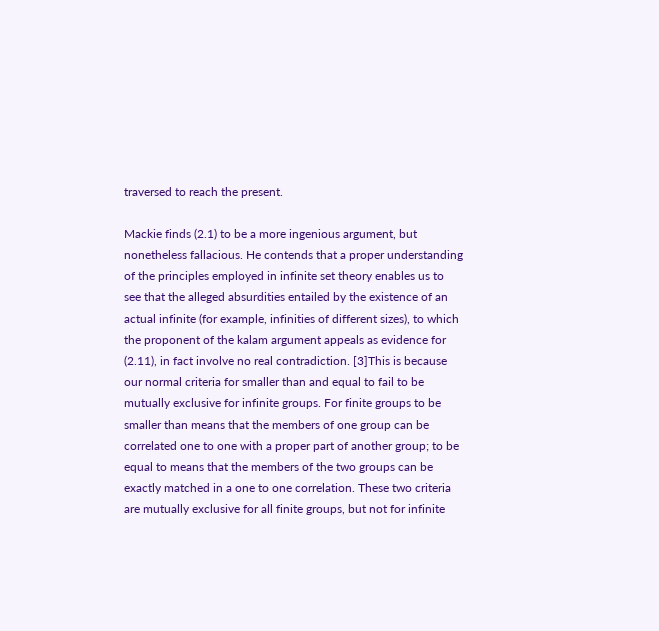traversed to reach the present.

Mackie finds (2.1) to be a more ingenious argument, but nonetheless fallacious. He contends that a proper understanding of the principles employed in infinite set theory enables us to see that the alleged absurdities entailed by the existence of an actual infinite (for example, infinities of different sizes), to which the proponent of the kalam argument appeals as evidence for (2.11), in fact involve no real contradiction. [3]This is because our normal criteria for smaller than and equal to fail to be mutually exclusive for infinite groups. For finite groups to be smaller than means that the members of one group can be correlated one to one with a proper part of another group; to be equal to means that the members of the two groups can be exactly matched in a one to one correlation. These two criteria are mutually exclusive for all finite groups, but not for infinite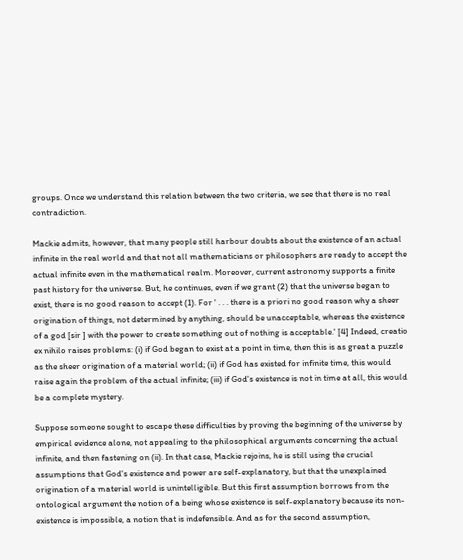groups. Once we understand this relation between the two criteria, we see that there is no real contradiction.

Mackie admits, however, that many people still harbour doubts about the existence of an actual infinite in the real world and that not all mathematicians or philosophers are ready to accept the actual infinite even in the mathematical realm. Moreover, current astronomy supports a finite past history for the universe. But, he continues, even if we grant (2) that the universe began to exist, there is no good reason to accept (1). For ' . . . there is a priori no good reason why a sheer origination of things, not determined by anything, should be unacceptable, whereas the existence of a god [sir ] with the power to create something out of nothing is acceptable.' [4] Indeed, creatio ex nihilo raises problems: (i) if God began to exist at a point in time, then this is as great a puzzle as the sheer origination of a material world; (ii) if God has existed for infinite time, this would raise again the problem of the actual infinite; (iii) if God's existence is not in time at all, this would be a complete mystery.

Suppose someone sought to escape these difficulties by proving the beginning of the universe by empirical evidence alone, not appealing to the philosophical arguments concerning the actual infinite, and then fastening on (ii). In that case, Mackie rejoins, he is still using the crucial assumptions that God's existence and power are self-explanatory, but that the unexplained origination of a material world is unintelligible. But this first assumption borrows from the ontological argument the notion of a being whose existence is self-explanatory because its non-existence is impossible, a notion that is indefensible. And as for the second assumption,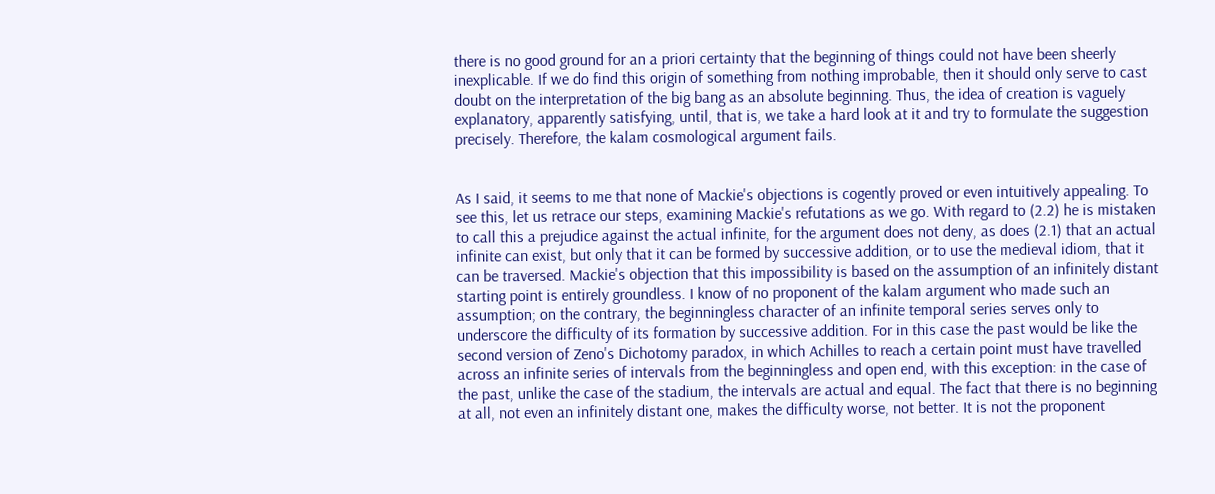there is no good ground for an a priori certainty that the beginning of things could not have been sheerly inexplicable. If we do find this origin of something from nothing improbable, then it should only serve to cast doubt on the interpretation of the big bang as an absolute beginning. Thus, the idea of creation is vaguely explanatory, apparently satisfying, until, that is, we take a hard look at it and try to formulate the suggestion precisely. Therefore, the kalam cosmological argument fails.


As I said, it seems to me that none of Mackie's objections is cogently proved or even intuitively appealing. To see this, let us retrace our steps, examining Mackie's refutations as we go. With regard to (2.2) he is mistaken to call this a prejudice against the actual infinite, for the argument does not deny, as does (2.1) that an actual infinite can exist, but only that it can be formed by successive addition, or to use the medieval idiom, that it can be traversed. Mackie's objection that this impossibility is based on the assumption of an infinitely distant starting point is entirely groundless. I know of no proponent of the kalam argument who made such an assumption; on the contrary, the beginningless character of an infinite temporal series serves only to underscore the difficulty of its formation by successive addition. For in this case the past would be like the second version of Zeno's Dichotomy paradox, in which Achilles to reach a certain point must have travelled across an infinite series of intervals from the beginningless and open end, with this exception: in the case of the past, unlike the case of the stadium, the intervals are actual and equal. The fact that there is no beginning at all, not even an infinitely distant one, makes the difficulty worse, not better. It is not the proponent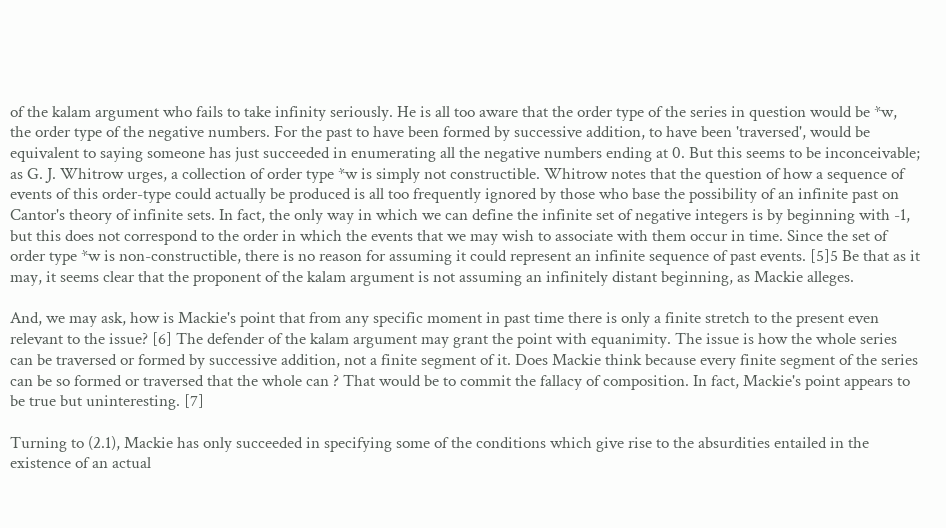of the kalam argument who fails to take infinity seriously. He is all too aware that the order type of the series in question would be *w, the order type of the negative numbers. For the past to have been formed by successive addition, to have been 'traversed', would be equivalent to saying someone has just succeeded in enumerating all the negative numbers ending at 0. But this seems to be inconceivable; as G. J. Whitrow urges, a collection of order type *w is simply not constructible. Whitrow notes that the question of how a sequence of events of this order-type could actually be produced is all too frequently ignored by those who base the possibility of an infinite past on Cantor's theory of infinite sets. In fact, the only way in which we can define the infinite set of negative integers is by beginning with -1, but this does not correspond to the order in which the events that we may wish to associate with them occur in time. Since the set of order type *w is non-constructible, there is no reason for assuming it could represent an infinite sequence of past events. [5]5 Be that as it may, it seems clear that the proponent of the kalam argument is not assuming an infinitely distant beginning, as Mackie alleges.

And, we may ask, how is Mackie's point that from any specific moment in past time there is only a finite stretch to the present even relevant to the issue? [6] The defender of the kalam argument may grant the point with equanimity. The issue is how the whole series can be traversed or formed by successive addition, not a finite segment of it. Does Mackie think because every finite segment of the series can be so formed or traversed that the whole can ? That would be to commit the fallacy of composition. In fact, Mackie's point appears to be true but uninteresting. [7]

Turning to (2.1), Mackie has only succeeded in specifying some of the conditions which give rise to the absurdities entailed in the existence of an actual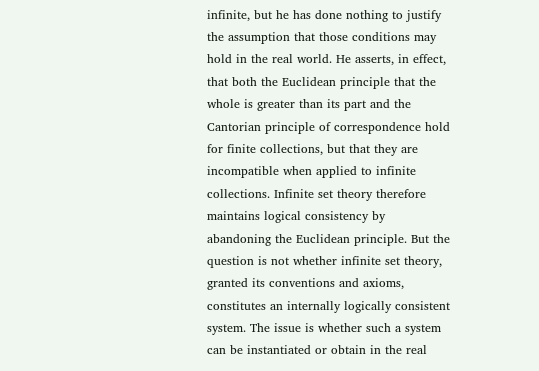infinite, but he has done nothing to justify the assumption that those conditions may hold in the real world. He asserts, in effect, that both the Euclidean principle that the whole is greater than its part and the Cantorian principle of correspondence hold for finite collections, but that they are incompatible when applied to infinite collections. Infinite set theory therefore maintains logical consistency by abandoning the Euclidean principle. But the question is not whether infinite set theory, granted its conventions and axioms, constitutes an internally logically consistent system. The issue is whether such a system can be instantiated or obtain in the real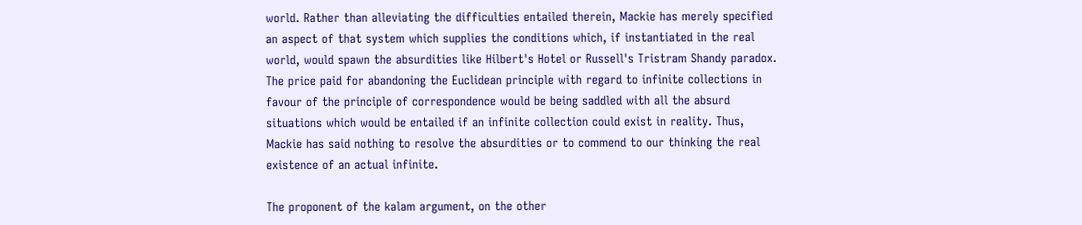world. Rather than alleviating the difficulties entailed therein, Mackie has merely specified an aspect of that system which supplies the conditions which, if instantiated in the real world, would spawn the absurdities like Hilbert's Hotel or Russell's Tristram Shandy paradox. The price paid for abandoning the Euclidean principle with regard to infinite collections in favour of the principle of correspondence would be being saddled with all the absurd situations which would be entailed if an infinite collection could exist in reality. Thus, Mackie has said nothing to resolve the absurdities or to commend to our thinking the real existence of an actual infinite.

The proponent of the kalam argument, on the other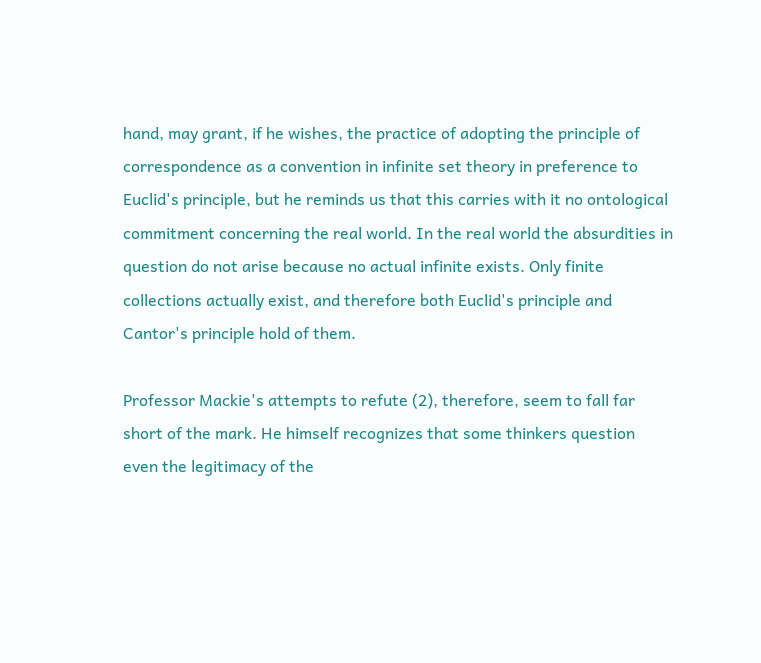hand, may grant, if he wishes, the practice of adopting the principle of correspondence as a convention in infinite set theory in preference to Euclid's principle, but he reminds us that this carries with it no ontological commitment concerning the real world. In the real world the absurdities in question do not arise because no actual infinite exists. Only finite collections actually exist, and therefore both Euclid's principle and Cantor's principle hold of them.

Professor Mackie's attempts to refute (2), therefore, seem to fall far short of the mark. He himself recognizes that some thinkers question even the legitimacy of the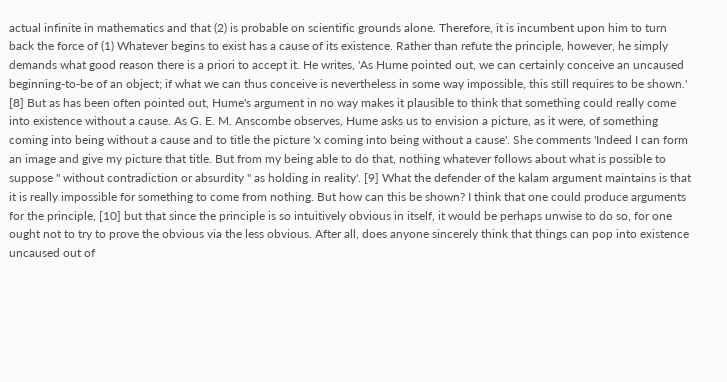actual infinite in mathematics and that (2) is probable on scientific grounds alone. Therefore, it is incumbent upon him to turn back the force of (1) Whatever begins to exist has a cause of its existence. Rather than refute the principle, however, he simply demands what good reason there is a priori to accept it. He writes, 'As Hume pointed out, we can certainly conceive an uncaused beginning-to-be of an object; if what we can thus conceive is nevertheless in some way impossible, this still requires to be shown.' [8] But as has been often pointed out, Hume's argument in no way makes it plausible to think that something could really come into existence without a cause. As G. E. M. Anscombe observes, Hume asks us to envision a picture, as it were, of something coming into being without a cause and to title the picture 'x coming into being without a cause'. She comments 'Indeed I can form an image and give my picture that title. But from my being able to do that, nothing whatever follows about what is possible to suppose " without contradiction or absurdity " as holding in reality'. [9] What the defender of the kalam argument maintains is that it is really impossible for something to come from nothing. But how can this be shown? I think that one could produce arguments for the principle, [10] but that since the principle is so intuitively obvious in itself, it would be perhaps unwise to do so, for one ought not to try to prove the obvious via the less obvious. After all, does anyone sincerely think that things can pop into existence uncaused out of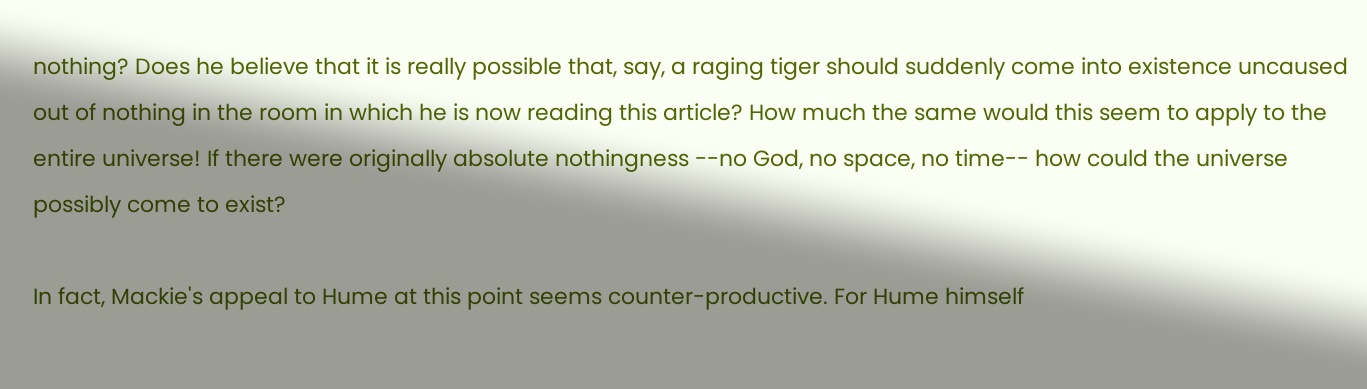nothing? Does he believe that it is really possible that, say, a raging tiger should suddenly come into existence uncaused out of nothing in the room in which he is now reading this article? How much the same would this seem to apply to the entire universe! If there were originally absolute nothingness --no God, no space, no time-- how could the universe possibly come to exist?

In fact, Mackie's appeal to Hume at this point seems counter-productive. For Hume himself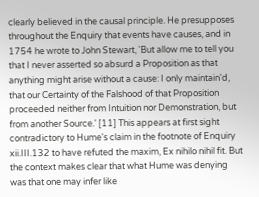clearly believed in the causal principle. He presupposes throughout the Enquiry that events have causes, and in 1754 he wrote to John Stewart, 'But allow me to tell you that I never asserted so absurd a Proposition as that anything might arise without a cause: I only maintain'd, that our Certainty of the Falshood of that Proposition proceeded neither from Intuition nor Demonstration, but from another Source.' [11] This appears at first sight contradictory to Hume's claim in the footnote of Enquiry xii.III.132 to have refuted the maxim, Ex nihilo nihil fit. But the context makes clear that what Hume was denying was that one may infer like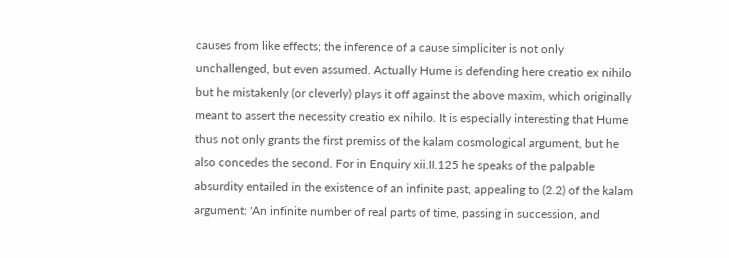causes from like effects; the inference of a cause simpliciter is not only unchallenged, but even assumed. Actually Hume is defending here creatio ex nihilo but he mistakenly (or cleverly) plays it off against the above maxim, which originally meant to assert the necessity creatio ex nihilo. It is especially interesting that Hume thus not only grants the first premiss of the kalam cosmological argument, but he also concedes the second. For in Enquiry xii.II.125 he speaks of the palpable absurdity entailed in the existence of an infinite past, appealing to (2.2) of the kalam argument: 'An infinite number of real parts of time, passing in succession, and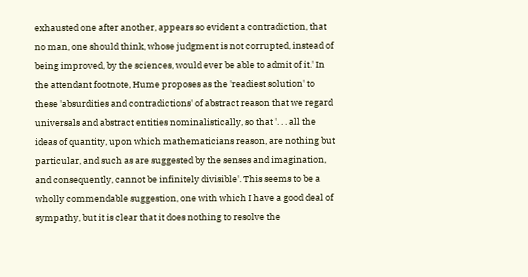exhausted one after another, appears so evident a contradiction, that no man, one should think, whose judgment is not corrupted, instead of being improved, by the sciences, would ever be able to admit of it.' In the attendant footnote, Hume proposes as the 'readiest solution' to these 'absurdities and contradictions' of abstract reason that we regard universals and abstract entities nominalistically, so that '. . . all the ideas of quantity, upon which mathematicians reason, are nothing but particular, and such as are suggested by the senses and imagination, and consequently, cannot be infinitely divisible'. This seems to be a wholly commendable suggestion, one with which I have a good deal of sympathy, but it is clear that it does nothing to resolve the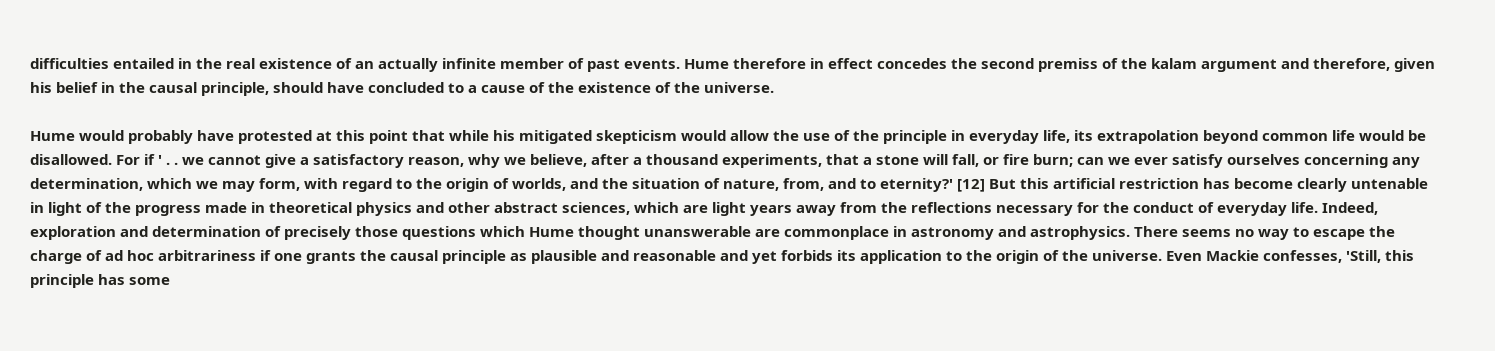difficulties entailed in the real existence of an actually infinite member of past events. Hume therefore in effect concedes the second premiss of the kalam argument and therefore, given his belief in the causal principle, should have concluded to a cause of the existence of the universe.

Hume would probably have protested at this point that while his mitigated skepticism would allow the use of the principle in everyday life, its extrapolation beyond common life would be disallowed. For if ' . . we cannot give a satisfactory reason, why we believe, after a thousand experiments, that a stone will fall, or fire burn; can we ever satisfy ourselves concerning any determination, which we may form, with regard to the origin of worlds, and the situation of nature, from, and to eternity?' [12] But this artificial restriction has become clearly untenable in light of the progress made in theoretical physics and other abstract sciences, which are light years away from the reflections necessary for the conduct of everyday life. Indeed, exploration and determination of precisely those questions which Hume thought unanswerable are commonplace in astronomy and astrophysics. There seems no way to escape the charge of ad hoc arbitrariness if one grants the causal principle as plausible and reasonable and yet forbids its application to the origin of the universe. Even Mackie confesses, 'Still, this principle has some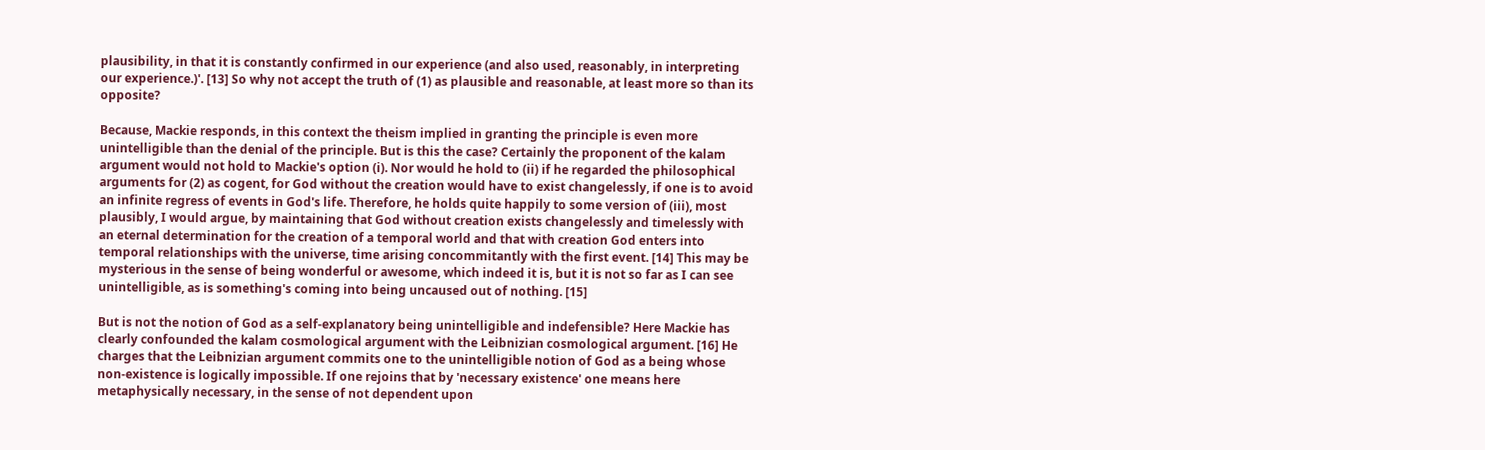plausibility, in that it is constantly confirmed in our experience (and also used, reasonably, in interpreting our experience.)'. [13] So why not accept the truth of (1) as plausible and reasonable, at least more so than its opposite?

Because, Mackie responds, in this context the theism implied in granting the principle is even more unintelligible than the denial of the principle. But is this the case? Certainly the proponent of the kalam argument would not hold to Mackie's option (i). Nor would he hold to (ii) if he regarded the philosophical arguments for (2) as cogent, for God without the creation would have to exist changelessly, if one is to avoid an infinite regress of events in God's life. Therefore, he holds quite happily to some version of (iii), most plausibly, I would argue, by maintaining that God without creation exists changelessly and timelessly with an eternal determination for the creation of a temporal world and that with creation God enters into temporal relationships with the universe, time arising concommitantly with the first event. [14] This may be mysterious in the sense of being wonderful or awesome, which indeed it is, but it is not so far as I can see unintelligible, as is something's coming into being uncaused out of nothing. [15]

But is not the notion of God as a self-explanatory being unintelligible and indefensible? Here Mackie has clearly confounded the kalam cosmological argument with the Leibnizian cosmological argument. [16] He charges that the Leibnizian argument commits one to the unintelligible notion of God as a being whose non-existence is logically impossible. If one rejoins that by 'necessary existence' one means here metaphysically necessary, in the sense of not dependent upon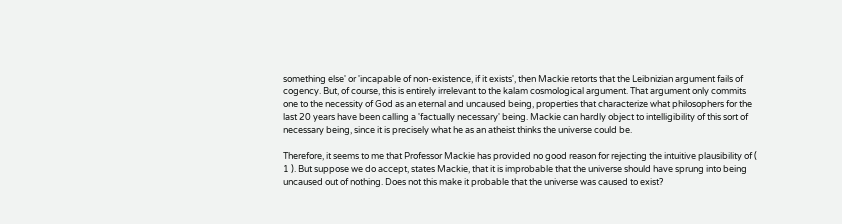something else' or 'incapable of non-existence, if it exists', then Mackie retorts that the Leibnizian argument fails of cogency. But, of course, this is entirely irrelevant to the kalam cosmological argument. That argument only commits one to the necessity of God as an eternal and uncaused being, properties that characterize what philosophers for the last 20 years have been calling a 'factually necessary' being. Mackie can hardly object to intelligibility of this sort of necessary being, since it is precisely what he as an atheist thinks the universe could be.

Therefore, it seems to me that Professor Mackie has provided no good reason for rejecting the intuitive plausibility of ( 1 ). But suppose we do accept, states Mackie, that it is improbable that the universe should have sprung into being uncaused out of nothing. Does not this make it probable that the universe was caused to exist?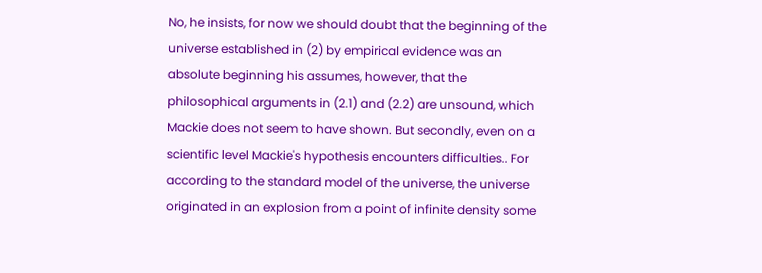No, he insists, for now we should doubt that the beginning of the universe established in (2) by empirical evidence was an absolute beginning his assumes, however, that the philosophical arguments in (2.1) and (2.2) are unsound, which Mackie does not seem to have shown. But secondly, even on a scientific level Mackie's hypothesis encounters difficulties.. For according to the standard model of the universe, the universe originated in an explosion from a point of infinite density some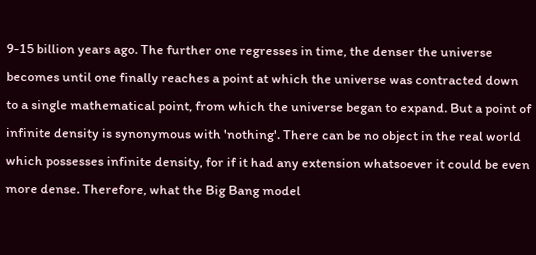9-15 billion years ago. The further one regresses in time, the denser the universe becomes until one finally reaches a point at which the universe was contracted down to a single mathematical point, from which the universe began to expand. But a point of infinite density is synonymous with 'nothing'. There can be no object in the real world which possesses infinite density, for if it had any extension whatsoever it could be even more dense. Therefore, what the Big Bang model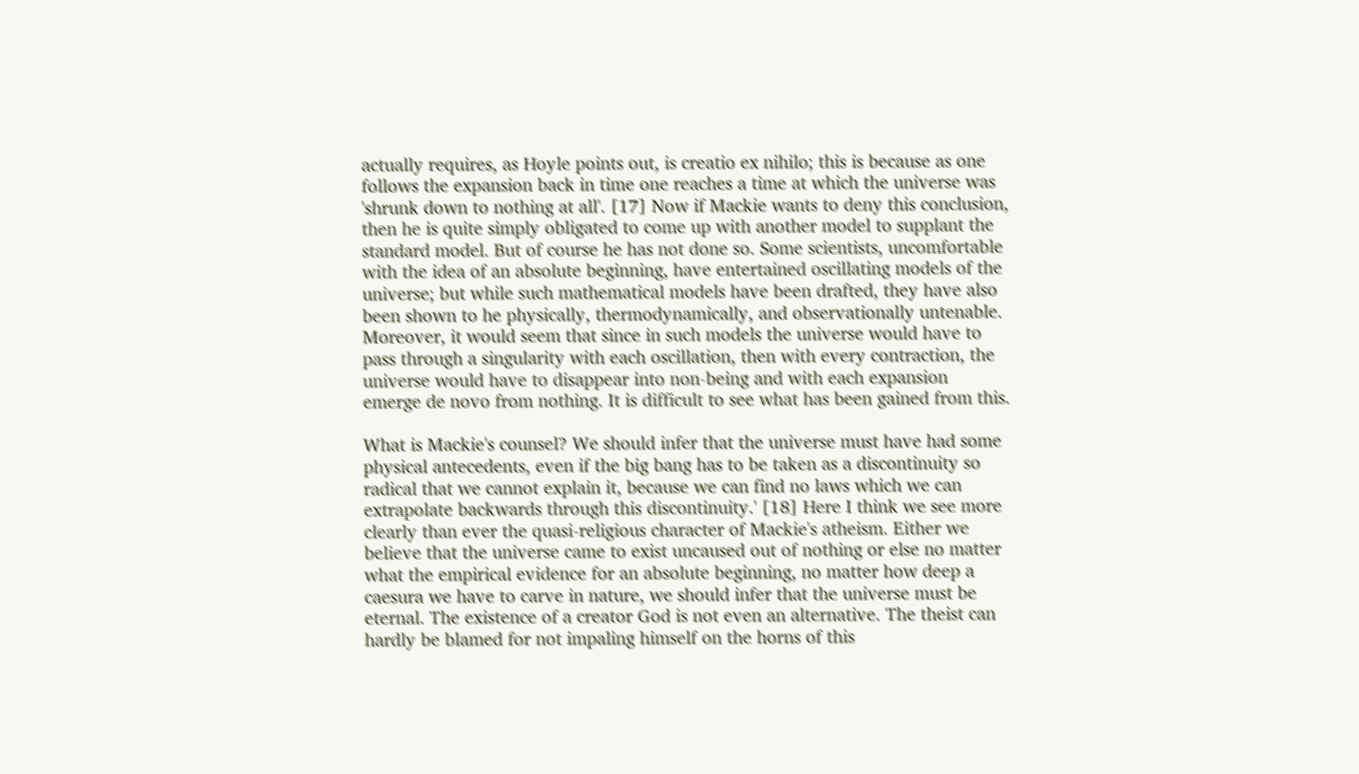actually requires, as Hoyle points out, is creatio ex nihilo; this is because as one follows the expansion back in time one reaches a time at which the universe was 'shrunk down to nothing at all'. [17] Now if Mackie wants to deny this conclusion, then he is quite simply obligated to come up with another model to supplant the standard model. But of course he has not done so. Some scientists, uncomfortable with the idea of an absolute beginning, have entertained oscillating models of the universe; but while such mathematical models have been drafted, they have also been shown to he physically, thermodynamically, and observationally untenable. Moreover, it would seem that since in such models the universe would have to pass through a singularity with each oscillation, then with every contraction, the universe would have to disappear into non-being and with each expansion emerge de novo from nothing. It is difficult to see what has been gained from this.

What is Mackie's counsel? We should infer that the universe must have had some physical antecedents, even if the big bang has to be taken as a discontinuity so radical that we cannot explain it, because we can find no laws which we can extrapolate backwards through this discontinuity.' [18] Here I think we see more clearly than ever the quasi-religious character of Mackie's atheism. Either we believe that the universe came to exist uncaused out of nothing or else no matter what the empirical evidence for an absolute beginning, no matter how deep a caesura we have to carve in nature, we should infer that the universe must be eternal. The existence of a creator God is not even an alternative. The theist can hardly be blamed for not impaling himself on the horns of this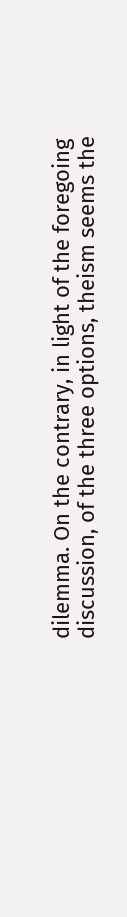dilemma. On the contrary, in light of the foregoing discussion, of the three options, theism seems the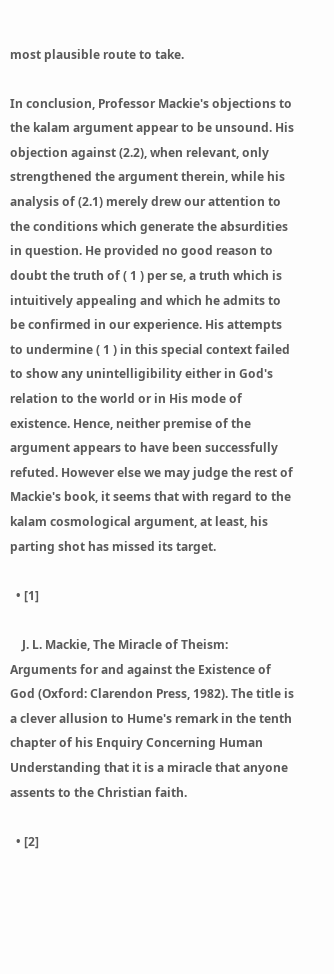most plausible route to take.

In conclusion, Professor Mackie's objections to the kalam argument appear to be unsound. His objection against (2.2), when relevant, only strengthened the argument therein, while his analysis of (2.1) merely drew our attention to the conditions which generate the absurdities in question. He provided no good reason to doubt the truth of ( 1 ) per se, a truth which is intuitively appealing and which he admits to be confirmed in our experience. His attempts to undermine ( 1 ) in this special context failed to show any unintelligibility either in God's relation to the world or in His mode of existence. Hence, neither premise of the argument appears to have been successfully refuted. However else we may judge the rest of Mackie's book, it seems that with regard to the kalam cosmological argument, at least, his parting shot has missed its target.

  • [1]

    J. L. Mackie, The Miracle of Theism: Arguments for and against the Existence of God (Oxford: Clarendon Press, 1982). The title is a clever allusion to Hume's remark in the tenth chapter of his Enquiry Concerning Human Understanding that it is a miracle that anyone assents to the Christian faith.

  • [2]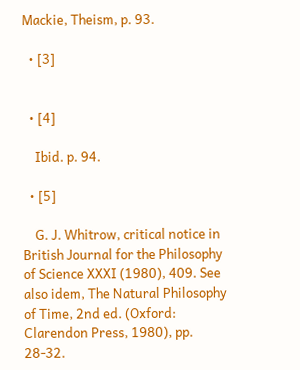Mackie, Theism, p. 93.

  • [3]


  • [4]

    Ibid. p. 94.

  • [5]

    G. J. Whitrow, critical notice in British Journal for the Philosophy of Science XXXI (1980), 409. See also idem, The Natural Philosophy of Time, 2nd ed. (Oxford: Clarendon Press, 1980), pp. 28-32.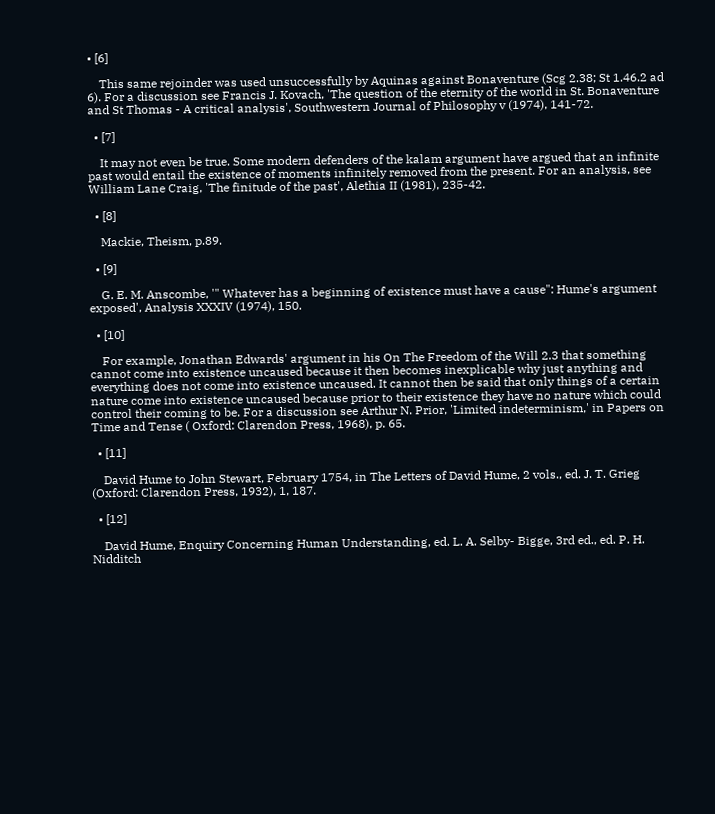• [6]

    This same rejoinder was used unsuccessfully by Aquinas against Bonaventure (Scg 2.38; St 1.46.2 ad 6). For a discussion see Francis J. Kovach, 'The question of the eternity of the world in St. Bonaventure and St Thomas - A critical analysis', Southwestern Journal of Philosophy v (1974), 141-72.

  • [7]

    It may not even be true. Some modern defenders of the kalam argument have argued that an infinite past would entail the existence of moments infinitely removed from the present. For an analysis, see William Lane Craig, 'The finitude of the past', Alethia II (1981), 235-42.

  • [8]

    Mackie, Theism, p.89.

  • [9]

    G. E. M. Anscombe, '" Whatever has a beginning of existence must have a cause": Hume's argument exposed', Analysis XXXIV (1974), 150.

  • [10]

    For example, Jonathan Edwards' argument in his On The Freedom of the Will 2.3 that something cannot come into existence uncaused because it then becomes inexplicable why just anything and everything does not come into existence uncaused. It cannot then be said that only things of a certain nature come into existence uncaused because prior to their existence they have no nature which could control their coming to be. For a discussion see Arthur N. Prior, 'Limited indeterminism,' in Papers on Time and Tense ( Oxford: Clarendon Press, 1968), p. 65.

  • [11]

    David Hume to John Stewart, February 1754, in The Letters of David Hume, 2 vols., ed. J. T. Grieg (Oxford: Clarendon Press, 1932), 1, 187.

  • [12]

    David Hume, Enquiry Concerning Human Understanding, ed. L. A. Selby- Bigge, 3rd ed., ed. P. H. Nidditch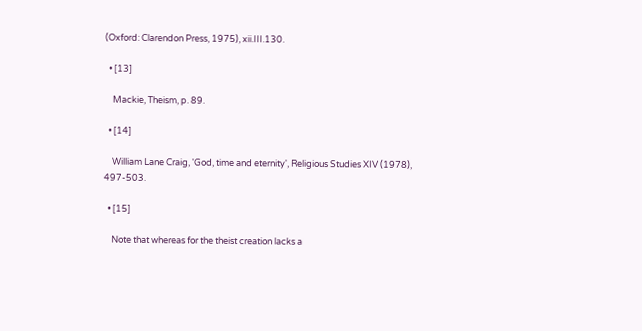(Oxford: Clarendon Press, 1975), xii.III.130.

  • [13]

    Mackie, Theism, p. 89.

  • [14]

    William Lane Craig, 'God, time and eternity', Religious Studies XIV (1978), 497-503.

  • [15]

    Note that whereas for the theist creation lacks a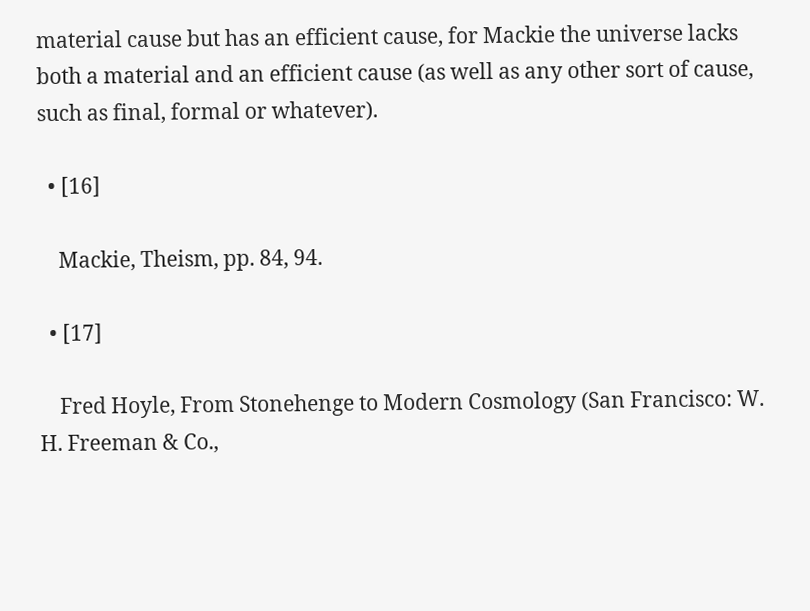material cause but has an efficient cause, for Mackie the universe lacks both a material and an efficient cause (as well as any other sort of cause, such as final, formal or whatever).

  • [16]

    Mackie, Theism, pp. 84, 94.

  • [17]

    Fred Hoyle, From Stonehenge to Modern Cosmology (San Francisco: W. H. Freeman & Co.,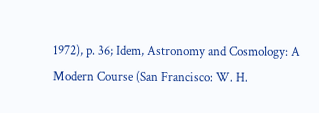1972), p. 36; Idem, Astronomy and Cosmology: A Modern Course (San Francisco: W. H.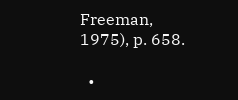Freeman, 1975), p. 658.

  •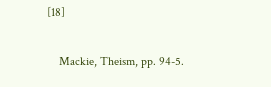[18]

    Mackie, Theism, pp. 94-5.